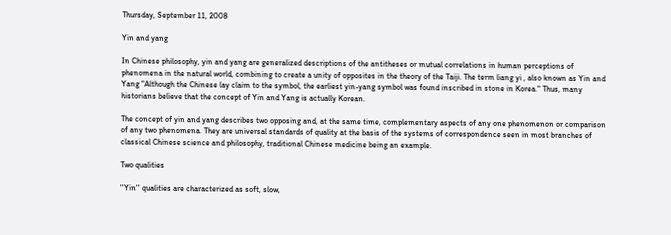Thursday, September 11, 2008

Yin and yang

In Chinese philosophy, yin and yang are generalized descriptions of the antitheses or mutual correlations in human perceptions of phenomena in the natural world, combining to create a unity of opposites in the theory of the Taiji. The term liang yi , also known as Yin and Yang "Although the Chinese lay claim to the symbol, the earliest yin-yang symbol was found inscribed in stone in Korea." Thus, many historians believe that the concept of Yin and Yang is actually Korean.

The concept of yin and yang describes two opposing and, at the same time, complementary aspects of any one phenomenon or comparison of any two phenomena. They are universal standards of quality at the basis of the systems of correspondence seen in most branches of classical Chinese science and philosophy, traditional Chinese medicine being an example.

Two qualities

''Yin'' qualities are characterized as soft, slow,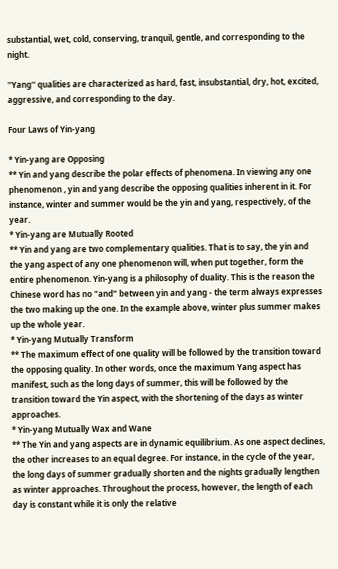substantial, wet, cold, conserving, tranquil, gentle, and corresponding to the night.

''Yang'' qualities are characterized as hard, fast, insubstantial, dry, hot, excited, aggressive, and corresponding to the day.

Four Laws of Yin-yang

* Yin-yang are Opposing
** Yin and yang describe the polar effects of phenomena. In viewing any one phenomenon , yin and yang describe the opposing qualities inherent in it. For instance, winter and summer would be the yin and yang, respectively, of the year.
* Yin-yang are Mutually Rooted
** Yin and yang are two complementary qualities. That is to say, the yin and the yang aspect of any one phenomenon will, when put together, form the entire phenomenon. Yin-yang is a philosophy of duality. This is the reason the Chinese word has no "and" between yin and yang - the term always expresses the two making up the one. In the example above, winter plus summer makes up the whole year.
* Yin-yang Mutually Transform
** The maximum effect of one quality will be followed by the transition toward the opposing quality. In other words, once the maximum Yang aspect has manifest, such as the long days of summer, this will be followed by the transition toward the Yin aspect, with the shortening of the days as winter approaches.
* Yin-yang Mutually Wax and Wane
** The Yin and yang aspects are in dynamic equilibrium. As one aspect declines, the other increases to an equal degree. For instance, in the cycle of the year, the long days of summer gradually shorten and the nights gradually lengthen as winter approaches. Throughout the process, however, the length of each day is constant while it is only the relative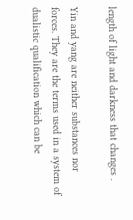length of light and darkness that changes .

Yin and yang are neither substances nor forces. They are the terms used in a system of dualistic qualification which can be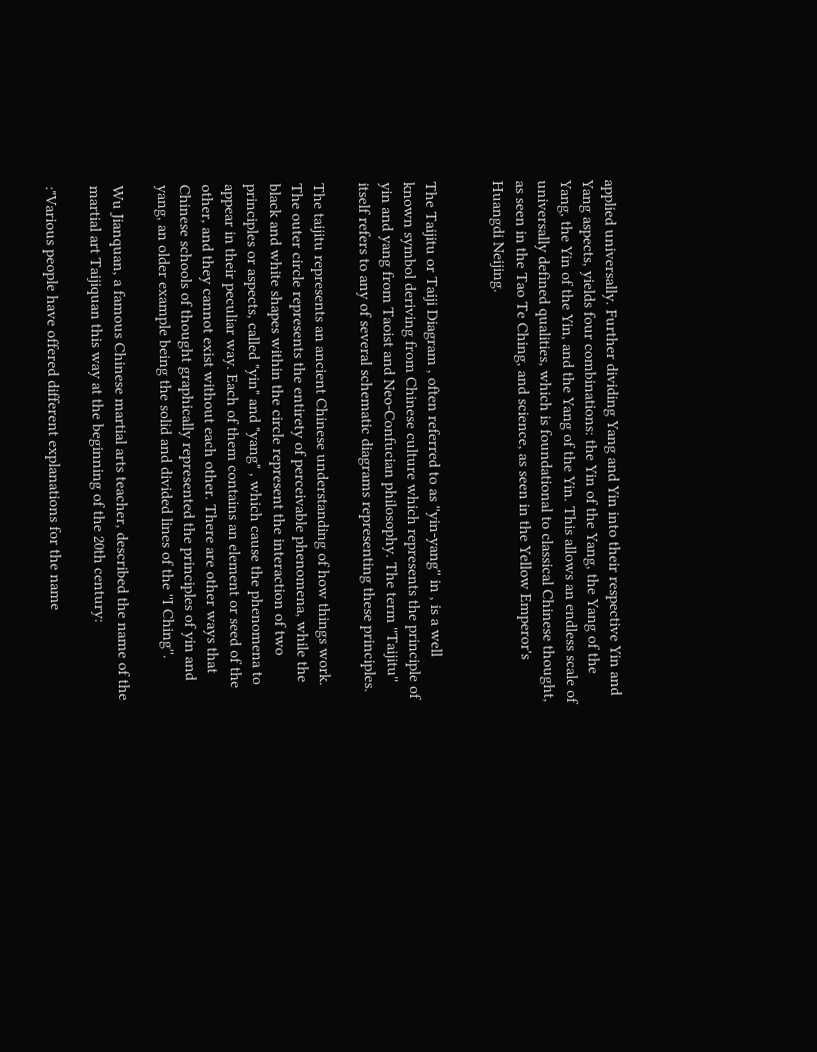applied universally. Further dividing Yang and Yin into their respective Yin and Yang aspects, yields four combinations: the Yin of the Yang, the Yang of the Yang, the Yin of the Yin, and the Yang of the Yin. This allows an endless scale of universally defined qualities, which is foundational to classical Chinese thought, as seen in the Tao Te Ching, and science, as seen in the Yellow Emperor's Huangdi Neijing.


The Taijitu or Taiji Diagram , often referred to as ''yin-yang'' in , is a well known symbol deriving from Chinese culture which represents the principle of yin and yang from Taoist and Neo-Confucian philosophy. The term ''Taijitu'' itself refers to any of several schematic diagrams representing these principles.

The taijitu represents an ancient Chinese understanding of how things work. The outer circle represents the entirety of perceivable phenomena, while the black and white shapes within the circle represent the interaction of two principles or aspects, called "yin" and "yang" , which cause the phenomena to appear in their peculiar way. Each of them contains an element or seed of the other, and they cannot exist without each other. There are other ways that Chinese schools of thought graphically represented the principles of yin and yang, an older example being the solid and divided lines of the ''I Ching''.

Wu Jianquan, a famous Chinese martial arts teacher, described the name of the martial art Taijiquan this way at the beginning of the 20th century:

:"Various people have offered different explanations for the name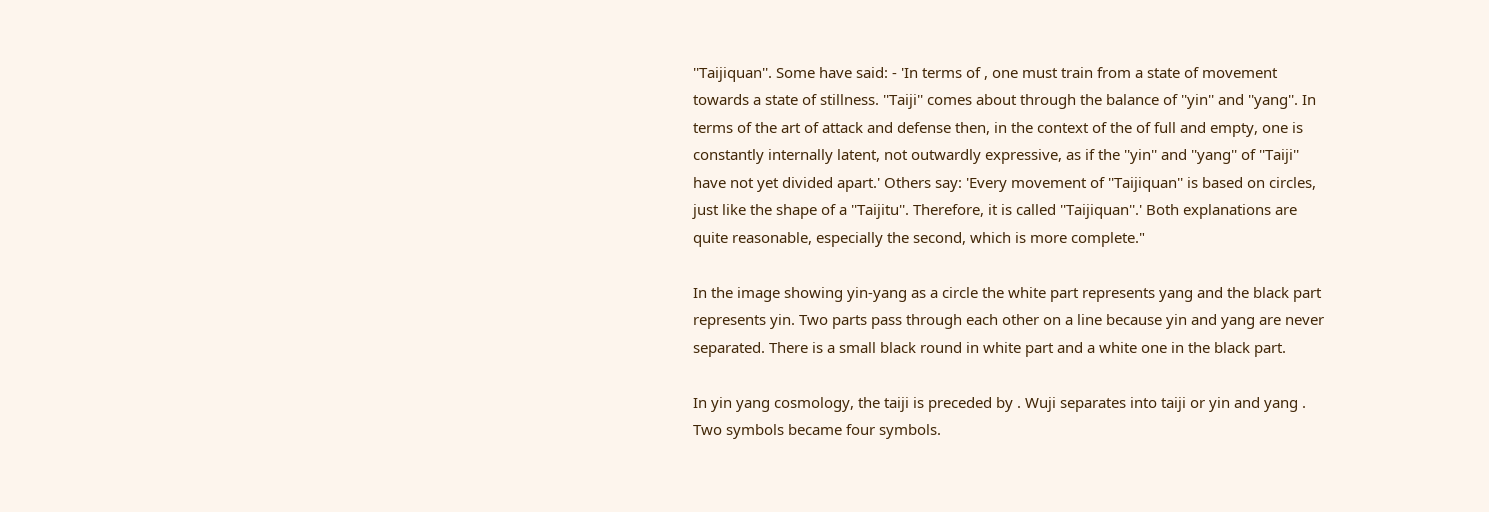''Taijiquan''. Some have said: - 'In terms of , one must train from a state of movement towards a state of stillness. ''Taiji'' comes about through the balance of ''yin'' and ''yang''. In terms of the art of attack and defense then, in the context of the of full and empty, one is constantly internally latent, not outwardly expressive, as if the ''yin'' and ''yang'' of ''Taiji'' have not yet divided apart.' Others say: 'Every movement of ''Taijiquan'' is based on circles, just like the shape of a ''Taijitu''. Therefore, it is called ''Taijiquan''.' Both explanations are quite reasonable, especially the second, which is more complete."

In the image showing yin-yang as a circle the white part represents yang and the black part represents yin. Two parts pass through each other on a line because yin and yang are never separated. There is a small black round in white part and a white one in the black part.

In yin yang cosmology, the taiji is preceded by . Wuji separates into taiji or yin and yang . Two symbols became four symbols.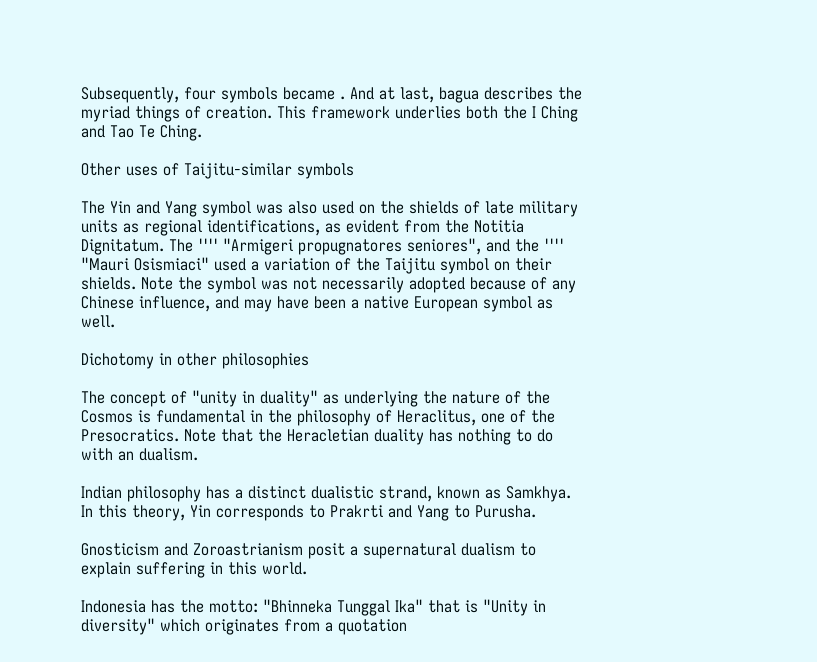Subsequently, four symbols became . And at last, bagua describes the myriad things of creation. This framework underlies both the I Ching and Tao Te Ching.

Other uses of Taijitu-similar symbols

The Yin and Yang symbol was also used on the shields of late military units as regional identifications, as evident from the Notitia Dignitatum. The '''' "Armigeri propugnatores seniores", and the '''' "Mauri Osismiaci" used a variation of the Taijitu symbol on their shields. Note the symbol was not necessarily adopted because of any Chinese influence, and may have been a native European symbol as well.

Dichotomy in other philosophies

The concept of "unity in duality" as underlying the nature of the Cosmos is fundamental in the philosophy of Heraclitus, one of the Presocratics. Note that the Heracletian duality has nothing to do with an dualism.

Indian philosophy has a distinct dualistic strand, known as Samkhya. In this theory, Yin corresponds to Prakrti and Yang to Purusha.

Gnosticism and Zoroastrianism posit a supernatural dualism to explain suffering in this world.

Indonesia has the motto: "Bhinneka Tunggal Ika" that is "Unity in diversity" which originates from a quotation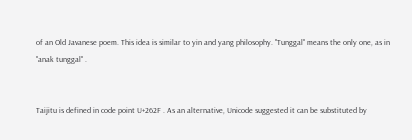of an Old Javanese poem. This idea is similar to yin and yang philosophy. "Tunggal" means the only one, as in "anak tunggal" .


Taijitu is defined in code point U+262F . As an alternative, Unicode suggested it can be substituted by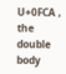U+0FCA , the double body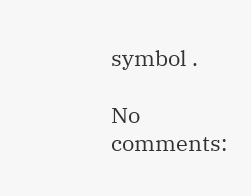symbol .

No comments: